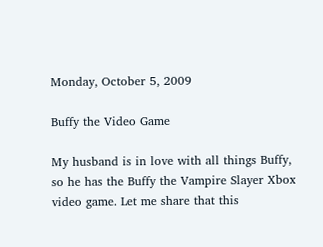Monday, October 5, 2009

Buffy the Video Game

My husband is in love with all things Buffy, so he has the Buffy the Vampire Slayer Xbox video game. Let me share that this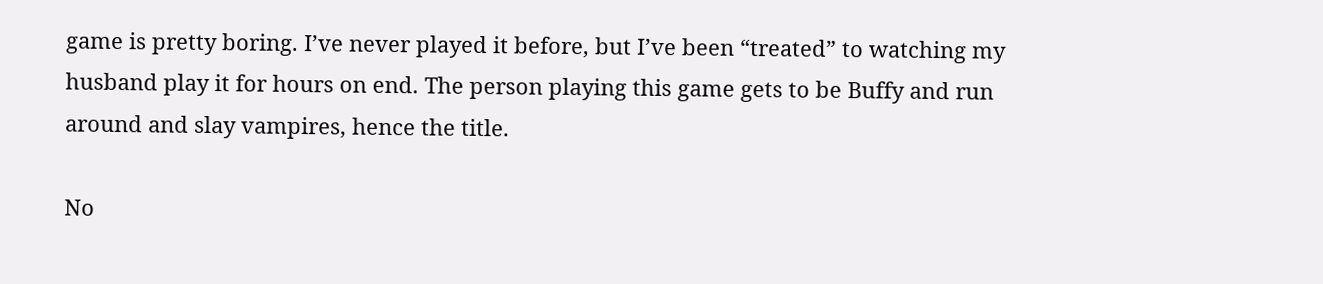game is pretty boring. I’ve never played it before, but I’ve been “treated” to watching my husband play it for hours on end. The person playing this game gets to be Buffy and run around and slay vampires, hence the title.

No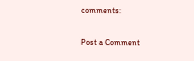comments:

Post a Comment